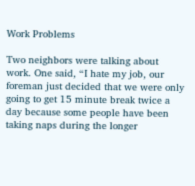Work Problems

Two neighbors were talking about work. One said, “I hate my job, our foreman just decided that we were only going to get 15 minute break twice a day because some people have been taking naps during the longer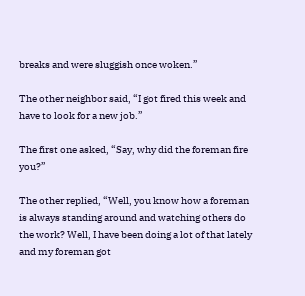breaks and were sluggish once woken.”

The other neighbor said, “I got fired this week and have to look for a new job.”

The first one asked, “Say, why did the foreman fire you?”

The other replied, “Well, you know how a foreman is always standing around and watching others do the work? Well, I have been doing a lot of that lately and my foreman got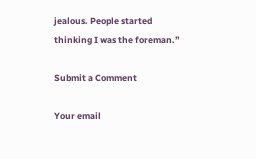jealous. People started thinking I was the foreman.”

Submit a Comment

Your email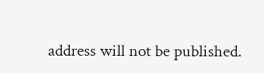address will not be published.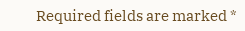Required fields are marked *